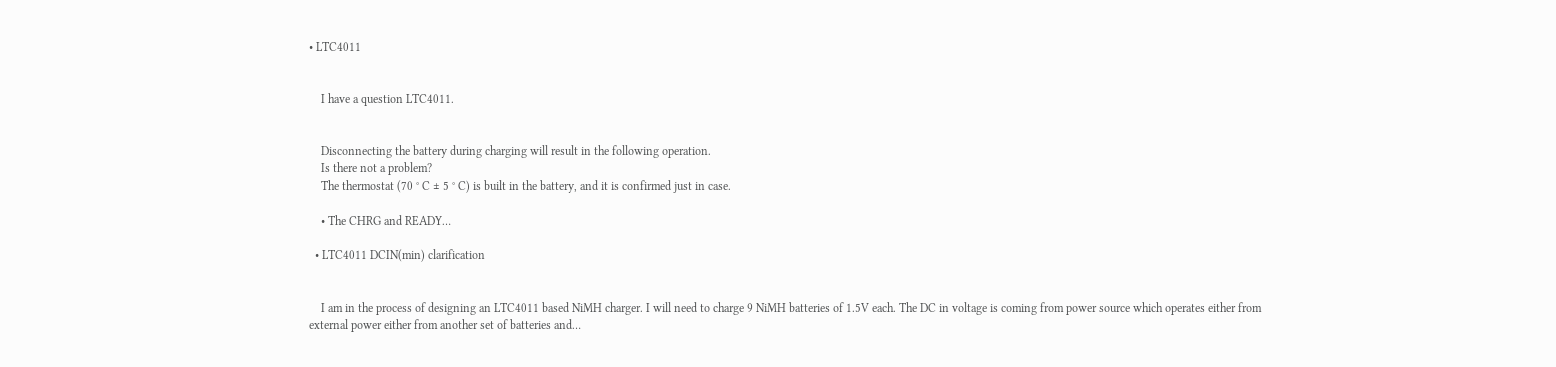• LTC4011


    I have a question LTC4011.


    Disconnecting the battery during charging will result in the following operation.
    Is there not a problem?
    The thermostat (70 ° C ± 5 ° C) is built in the battery, and it is confirmed just in case.

    • The CHRG and READY…

  • LTC4011 DCIN(min) clarification


    I am in the process of designing an LTC4011 based NiMH charger. I will need to charge 9 NiMH batteries of 1.5V each. The DC in voltage is coming from power source which operates either from external power either from another set of batteries and…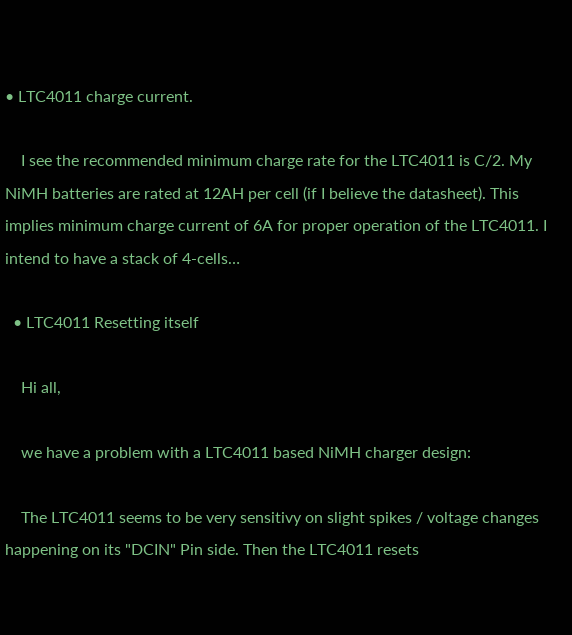• LTC4011 charge current.

    I see the recommended minimum charge rate for the LTC4011 is C/2. My NiMH batteries are rated at 12AH per cell (if I believe the datasheet). This implies minimum charge current of 6A for proper operation of the LTC4011. I intend to have a stack of 4-cells…

  • LTC4011 Resetting itself

    Hi all,

    we have a problem with a LTC4011 based NiMH charger design:

    The LTC4011 seems to be very sensitivy on slight spikes / voltage changes happening on its "DCIN" Pin side. Then the LTC4011 resets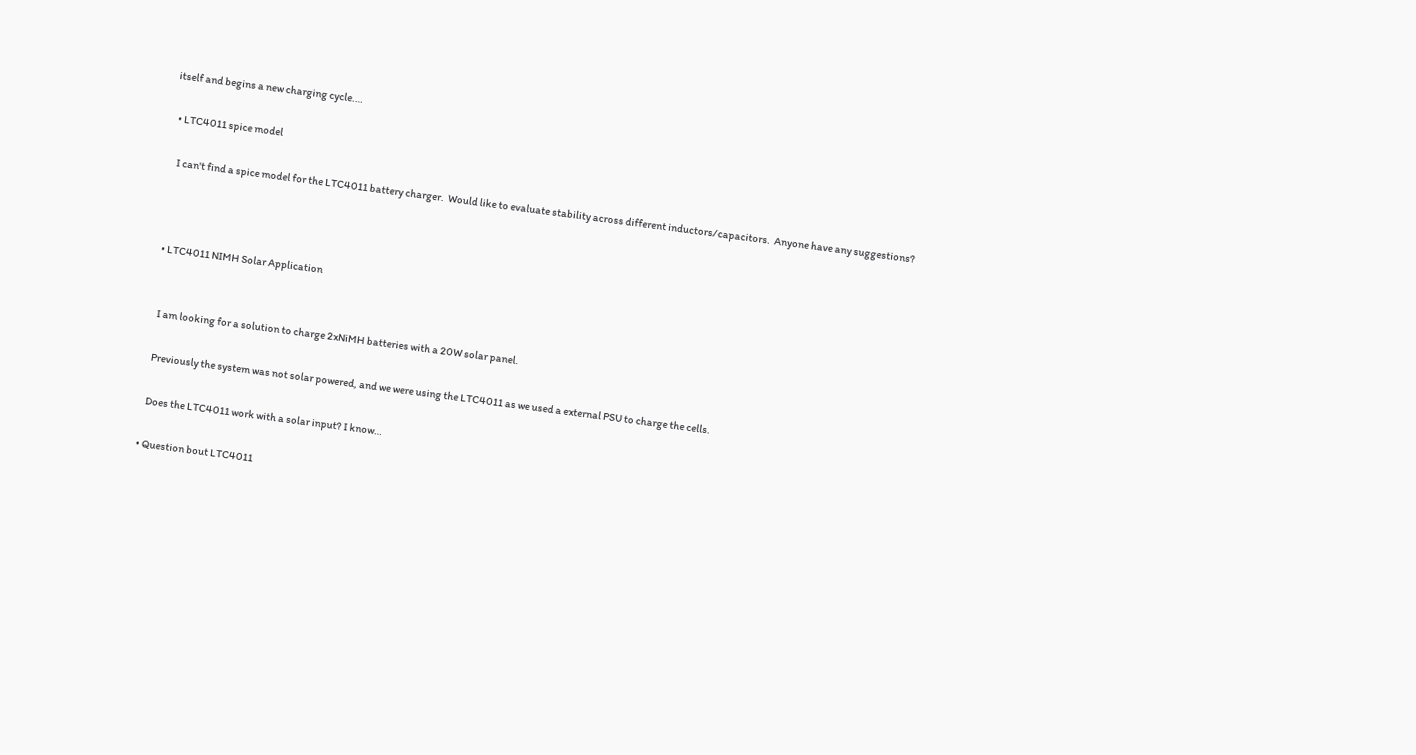itself and begins a new charging cycle.…

  • LTC4011 spice model

    I can't find a spice model for the LTC4011 battery charger.  Would like to evaluate stability across different inductors/capacitors.  Anyone have any suggestions?



  • LTC4011 NIMH Solar Application


    I am looking for a solution to charge 2xNiMH batteries with a 20W solar panel.

    Previously the system was not solar powered, and we were using the LTC4011 as we used a external PSU to charge the cells.

    Does the LTC4011 work with a solar input? I know…

  • Question bout LTC4011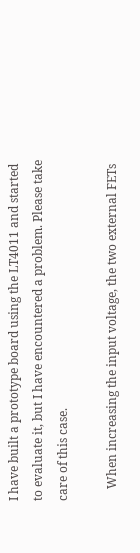I have built a prototype board using the LT4011 and started to evaluate it, but I have encountered a problem. Please take care of this case.

    When increasing the input voltage, the two external FETs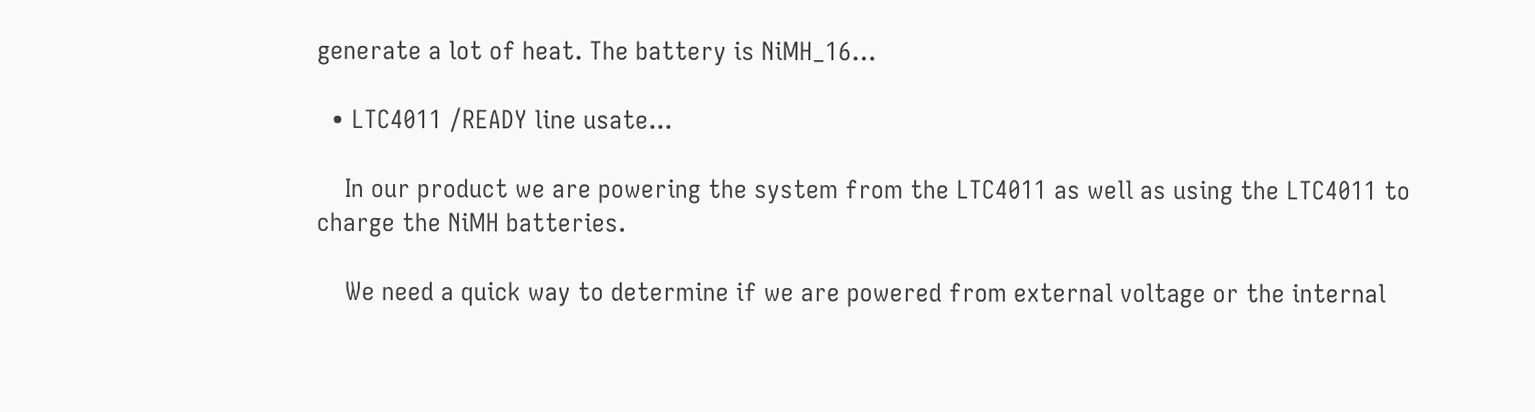generate a lot of heat. The battery is NiMH_16…

  • LTC4011 /READY line usate...

    In our product we are powering the system from the LTC4011 as well as using the LTC4011 to charge the NiMH batteries.

    We need a quick way to determine if we are powered from external voltage or the internal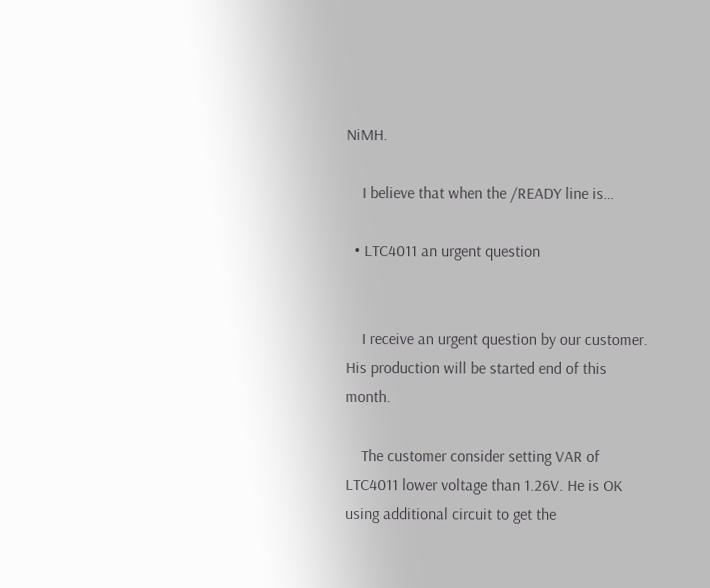NiMH.

    I believe that when the /READY line is…

  • LTC4011 an urgent question


    I receive an urgent question by our customer. His production will be started end of this month.

    The customer consider setting VAR of LTC4011 lower voltage than 1.26V. He is OK using additional circuit to get the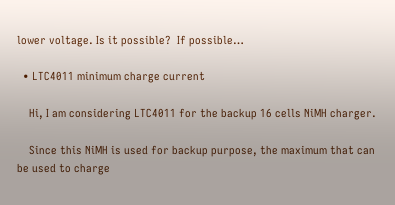lower voltage. Is it possible?  If possible…

  • LTC4011 minimum charge current

    Hi, I am considering LTC4011 for the backup 16 cells NiMH charger.

    Since this NiMH is used for backup purpose, the maximum that can be used to charge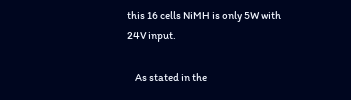this 16 cells NiMH is only 5W with 24V input.

    As stated in the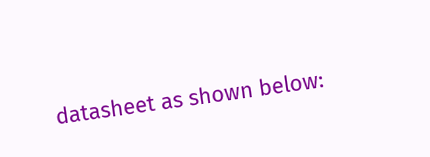datasheet as shown below: